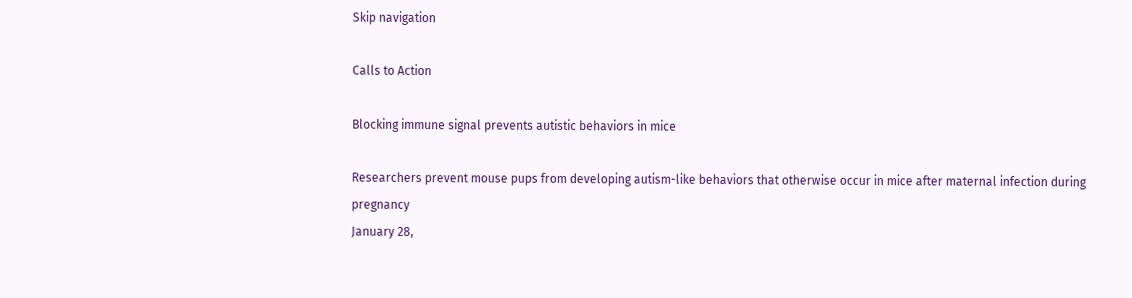Skip navigation

Calls to Action

Blocking immune signal prevents autistic behaviors in mice

Researchers prevent mouse pups from developing autism-like behaviors that otherwise occur in mice after maternal infection during pregnancy
January 28,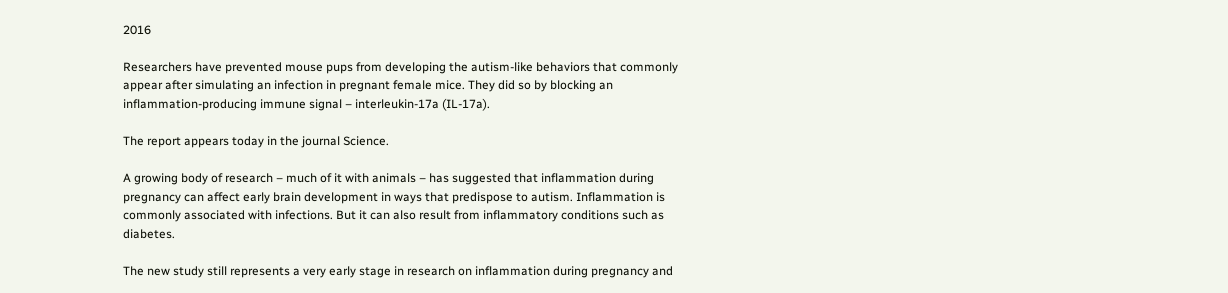2016

Researchers have prevented mouse pups from developing the autism-like behaviors that commonly appear after simulating an infection in pregnant female mice. They did so by blocking an inflammation-producing immune signal – interleukin-17a (IL-17a).

The report appears today in the journal Science.

A growing body of research – much of it with animals – has suggested that inflammation during pregnancy can affect early brain development in ways that predispose to autism. Inflammation is commonly associated with infections. But it can also result from inflammatory conditions such as diabetes.

The new study still represents a very early stage in research on inflammation during pregnancy and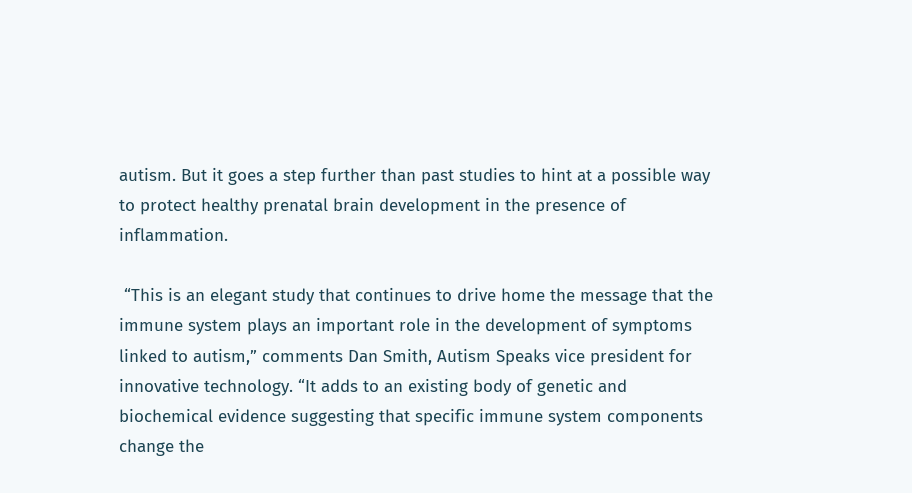autism. But it goes a step further than past studies to hint at a possible way to protect healthy prenatal brain development in the presence of inflammation.

 “This is an elegant study that continues to drive home the message that the immune system plays an important role in the development of symptoms linked to autism,” comments Dan Smith, Autism Speaks vice president for innovative technology. “It adds to an existing body of genetic and biochemical evidence suggesting that specific immune system components change the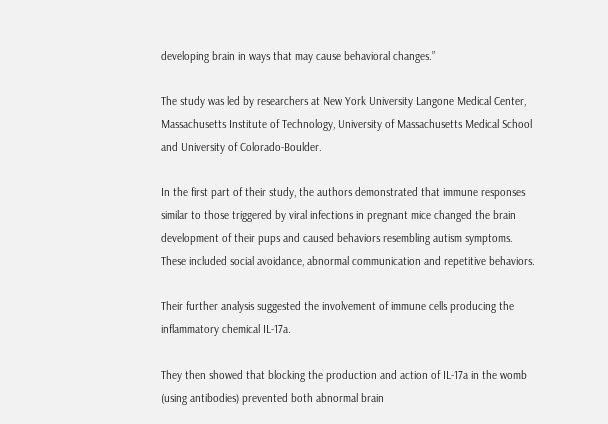developing brain in ways that may cause behavioral changes.”

The study was led by researchers at New York University Langone Medical Center, Massachusetts Institute of Technology, University of Massachusetts Medical School and University of Colorado-Boulder.

In the first part of their study, the authors demonstrated that immune responses similar to those triggered by viral infections in pregnant mice changed the brain development of their pups and caused behaviors resembling autism symptoms. These included social avoidance, abnormal communication and repetitive behaviors.

Their further analysis suggested the involvement of immune cells producing the inflammatory chemical IL-17a.

They then showed that blocking the production and action of IL-17a in the womb (using antibodies) prevented both abnormal brain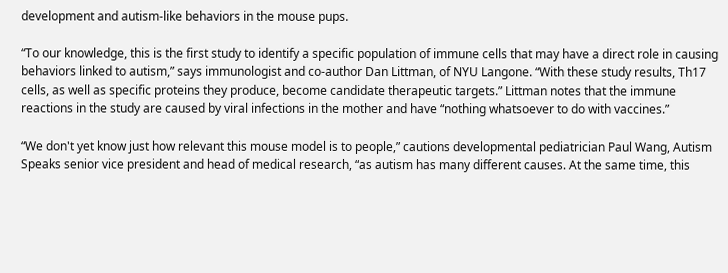development and autism-like behaviors in the mouse pups.

“To our knowledge, this is the first study to identify a specific population of immune cells that may have a direct role in causing behaviors linked to autism,” says immunologist and co-author Dan Littman, of NYU Langone. “With these study results, Th17 cells, as well as specific proteins they produce, become candidate therapeutic targets.” Littman notes that the immune reactions in the study are caused by viral infections in the mother and have “nothing whatsoever to do with vaccines.”

“We don't yet know just how relevant this mouse model is to people,” cautions developmental pediatrician Paul Wang, Autism Speaks senior vice president and head of medical research, “as autism has many different causes. At the same time, this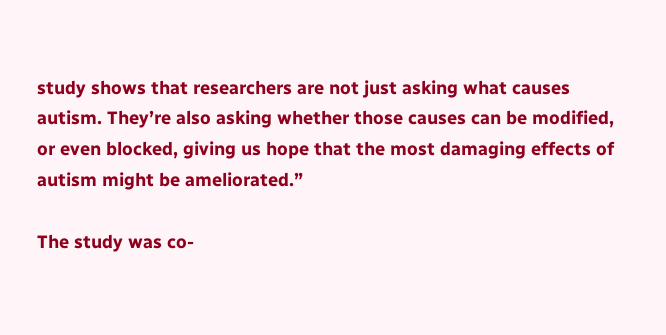study shows that researchers are not just asking what causes autism. They’re also asking whether those causes can be modified, or even blocked, giving us hope that the most damaging effects of autism might be ameliorated.”

The study was co-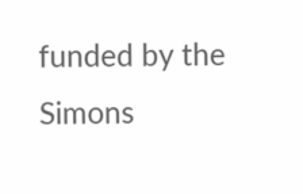funded by the Simons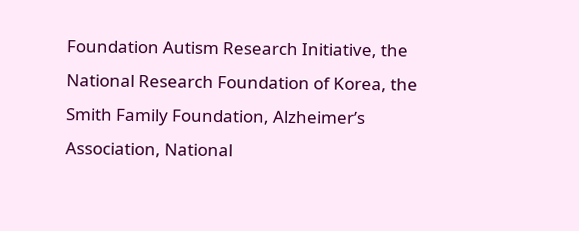Foundation Autism Research Initiative, the National Research Foundation of Korea, the Smith Family Foundation, Alzheimer’s Association, National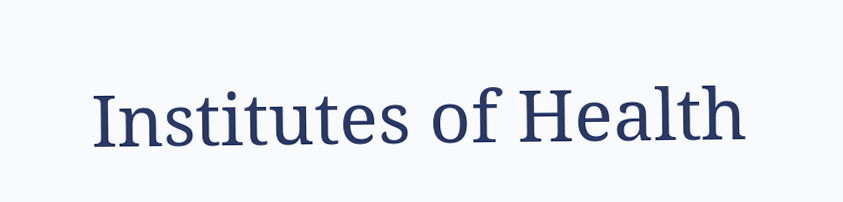Institutes of Health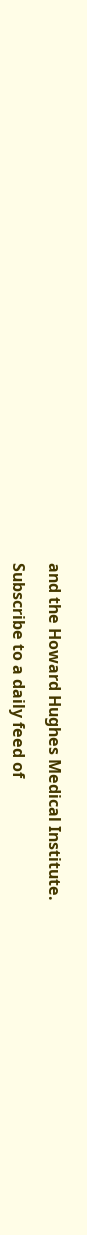and the Howard Hughes Medical Institute.

Subscribe to a daily feed of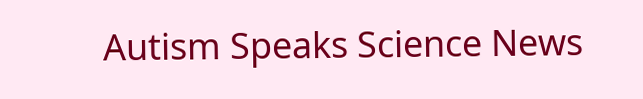Autism Speaks Science News